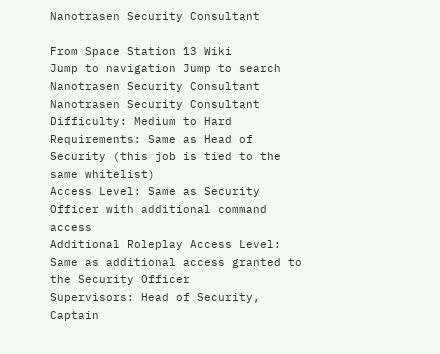Nanotrasen Security Consultant

From Space Station 13 Wiki
Jump to navigation Jump to search
Nanotrasen Security Consultant
Nanotrasen Security Consultant
Difficulty: Medium to Hard
Requirements: Same as Head of Security (this job is tied to the same whitelist)
Access Level: Same as Security Officer with additional command access
Additional Roleplay Access Level: Same as additional access granted to the Security Officer
Supervisors: Head of Security, Captain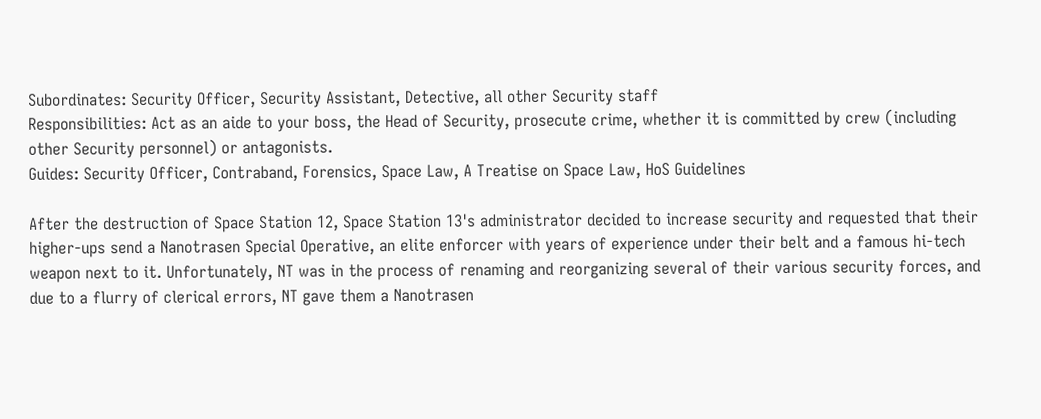Subordinates: Security Officer, Security Assistant, Detective, all other Security staff
Responsibilities: Act as an aide to your boss, the Head of Security, prosecute crime, whether it is committed by crew (including other Security personnel) or antagonists.
Guides: Security Officer, Contraband, Forensics, Space Law, A Treatise on Space Law, HoS Guidelines

After the destruction of Space Station 12, Space Station 13's administrator decided to increase security and requested that their higher-ups send a Nanotrasen Special Operative, an elite enforcer with years of experience under their belt and a famous hi-tech weapon next to it. Unfortunately, NT was in the process of renaming and reorganizing several of their various security forces, and due to a flurry of clerical errors, NT gave them a Nanotrasen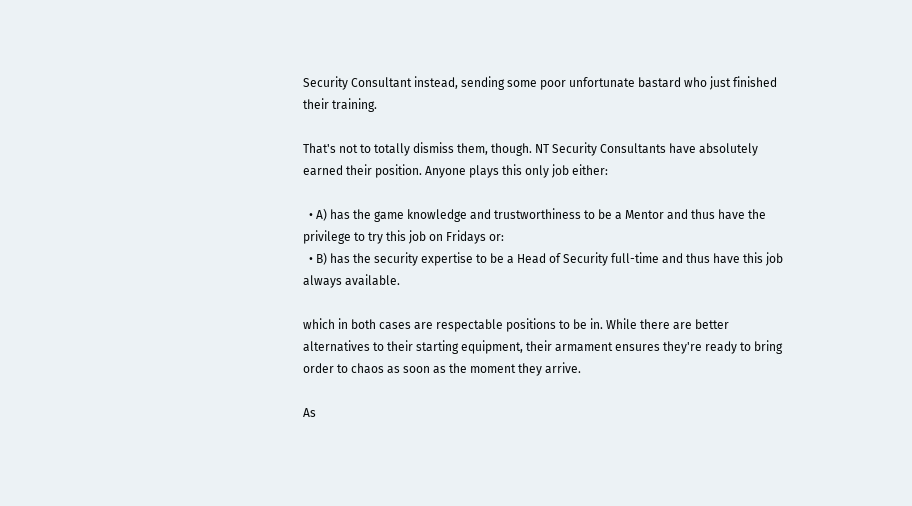Security Consultant instead, sending some poor unfortunate bastard who just finished their training.

That's not to totally dismiss them, though. NT Security Consultants have absolutely earned their position. Anyone plays this only job either:

  • A) has the game knowledge and trustworthiness to be a Mentor and thus have the privilege to try this job on Fridays or:
  • B) has the security expertise to be a Head of Security full-time and thus have this job always available.

which in both cases are respectable positions to be in. While there are better alternatives to their starting equipment, their armament ensures they're ready to bring order to chaos as soon as the moment they arrive.

As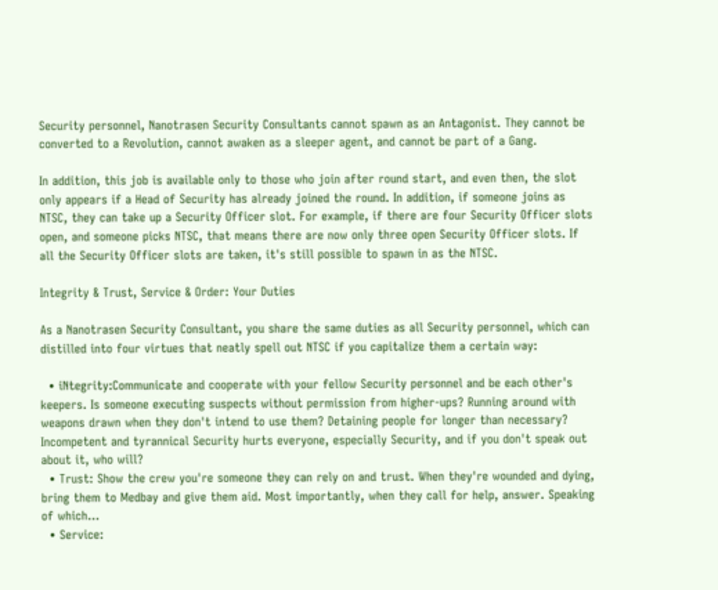Security personnel, Nanotrasen Security Consultants cannot spawn as an Antagonist. They cannot be converted to a Revolution, cannot awaken as a sleeper agent, and cannot be part of a Gang.

In addition, this job is available only to those who join after round start, and even then, the slot only appears if a Head of Security has already joined the round. In addition, if someone joins as NTSC, they can take up a Security Officer slot. For example, if there are four Security Officer slots open, and someone picks NTSC, that means there are now only three open Security Officer slots. If all the Security Officer slots are taken, it's still possible to spawn in as the NTSC.

Integrity & Trust, Service & Order: Your Duties

As a Nanotrasen Security Consultant, you share the same duties as all Security personnel, which can distilled into four virtues that neatly spell out NTSC if you capitalize them a certain way:

  • iNtegrity:Communicate and cooperate with your fellow Security personnel and be each other's keepers. Is someone executing suspects without permission from higher-ups? Running around with weapons drawn when they don't intend to use them? Detaining people for longer than necessary? Incompetent and tyrannical Security hurts everyone, especially Security, and if you don't speak out about it, who will?
  • Trust: Show the crew you're someone they can rely on and trust. When they're wounded and dying, bring them to Medbay and give them aid. Most importantly, when they call for help, answer. Speaking of which...
  • Service: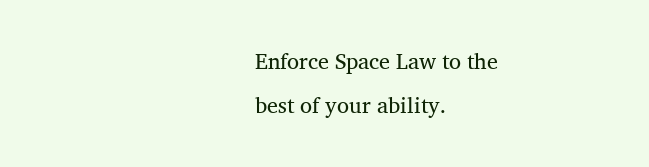Enforce Space Law to the best of your ability.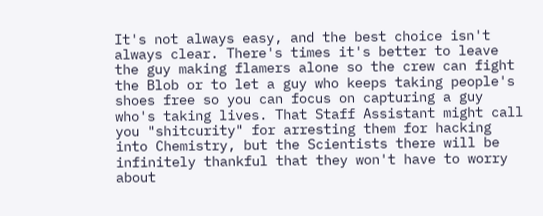It's not always easy, and the best choice isn't always clear. There's times it's better to leave the guy making flamers alone so the crew can fight the Blob or to let a guy who keeps taking people's shoes free so you can focus on capturing a guy who's taking lives. That Staff Assistant might call you "shitcurity" for arresting them for hacking into Chemistry, but the Scientists there will be infinitely thankful that they won't have to worry about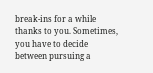break-ins for a while thanks to you. Sometimes, you have to decide between pursuing a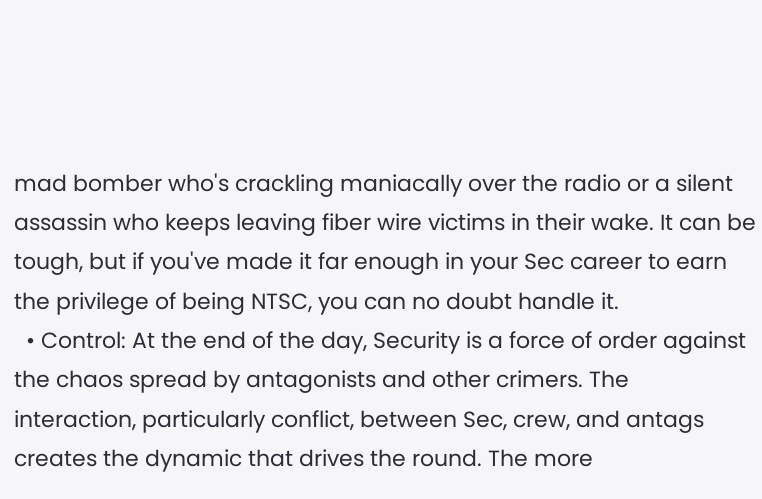mad bomber who's crackling maniacally over the radio or a silent assassin who keeps leaving fiber wire victims in their wake. It can be tough, but if you've made it far enough in your Sec career to earn the privilege of being NTSC, you can no doubt handle it.
  • Control: At the end of the day, Security is a force of order against the chaos spread by antagonists and other crimers. The interaction, particularly conflict, between Sec, crew, and antags creates the dynamic that drives the round. The more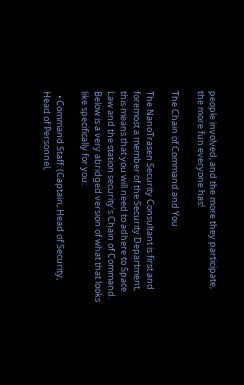people involved, and the more they participate, the more fun everyone has!

The Chain of Command and You

The NanoTrasen Security Consultant is first and foremost a member of the Security Department, this means that you will need to adhere to Space Law and the station security's Chain of Command. Below is a very abridged version of what that looks like specifically for you:

  • Command Staff: (Captain, Head of Security, Head of Personnel,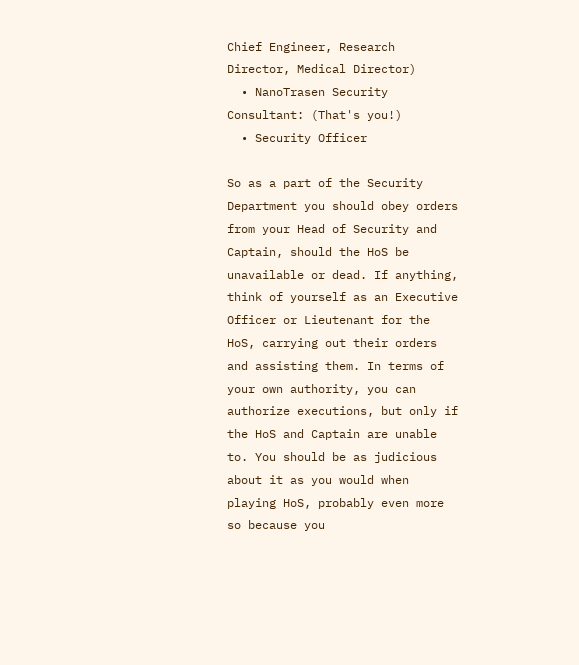Chief Engineer, Research Director, Medical Director)
  • NanoTrasen Security Consultant: (That's you!)
  • Security Officer

So as a part of the Security Department you should obey orders from your Head of Security and Captain, should the HoS be unavailable or dead. If anything, think of yourself as an Executive Officer or Lieutenant for the HoS, carrying out their orders and assisting them. In terms of your own authority, you can authorize executions, but only if the HoS and Captain are unable to. You should be as judicious about it as you would when playing HoS, probably even more so because you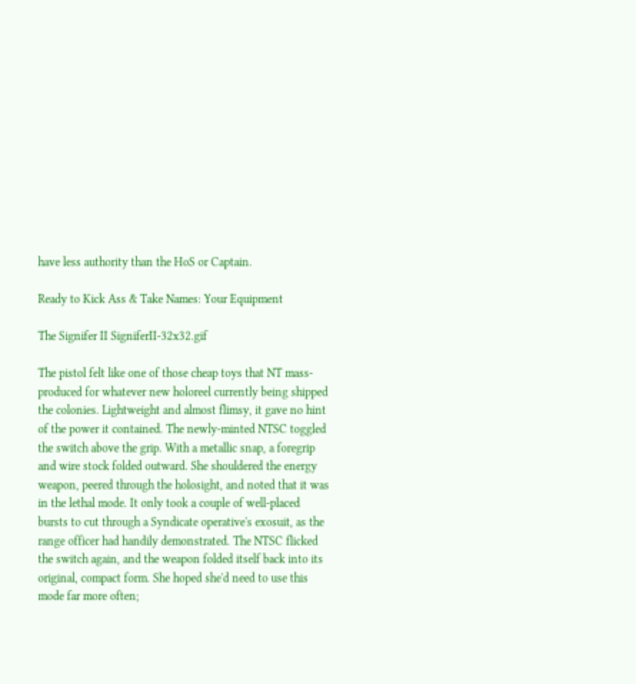have less authority than the HoS or Captain.

Ready to Kick Ass & Take Names: Your Equipment

The Signifer II SigniferII-32x32.gif

The pistol felt like one of those cheap toys that NT mass-produced for whatever new holoreel currently being shipped the colonies. Lightweight and almost flimsy, it gave no hint of the power it contained. The newly-minted NTSC toggled the switch above the grip. With a metallic snap, a foregrip and wire stock folded outward. She shouldered the energy weapon, peered through the holosight, and noted that it was in the lethal mode. It only took a couple of well-placed bursts to cut through a Syndicate operative's exosuit, as the range officer had handily demonstrated. The NTSC flicked the switch again, and the weapon folded itself back into its original, compact form. She hoped she'd need to use this mode far more often;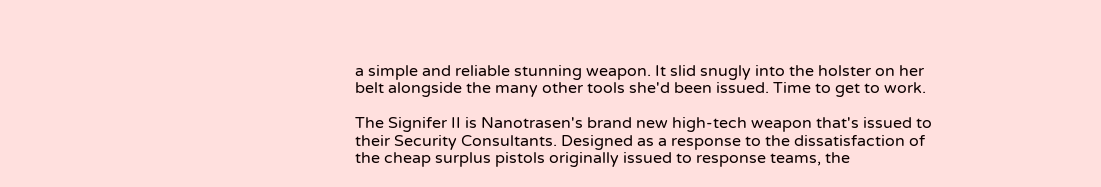a simple and reliable stunning weapon. It slid snugly into the holster on her belt alongside the many other tools she'd been issued. Time to get to work.

The Signifer II is Nanotrasen's brand new high-tech weapon that's issued to their Security Consultants. Designed as a response to the dissatisfaction of the cheap surplus pistols originally issued to response teams, the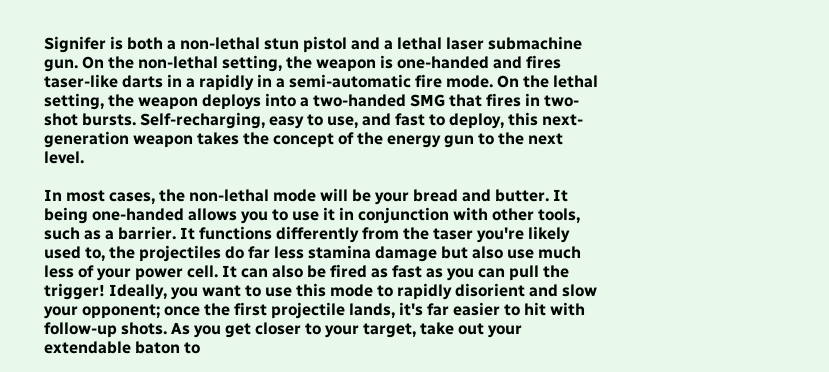Signifer is both a non-lethal stun pistol and a lethal laser submachine gun. On the non-lethal setting, the weapon is one-handed and fires taser-like darts in a rapidly in a semi-automatic fire mode. On the lethal setting, the weapon deploys into a two-handed SMG that fires in two-shot bursts. Self-recharging, easy to use, and fast to deploy, this next-generation weapon takes the concept of the energy gun to the next level.

In most cases, the non-lethal mode will be your bread and butter. It being one-handed allows you to use it in conjunction with other tools, such as a barrier. It functions differently from the taser you're likely used to, the projectiles do far less stamina damage but also use much less of your power cell. It can also be fired as fast as you can pull the trigger! Ideally, you want to use this mode to rapidly disorient and slow your opponent; once the first projectile lands, it's far easier to hit with follow-up shots. As you get closer to your target, take out your extendable baton to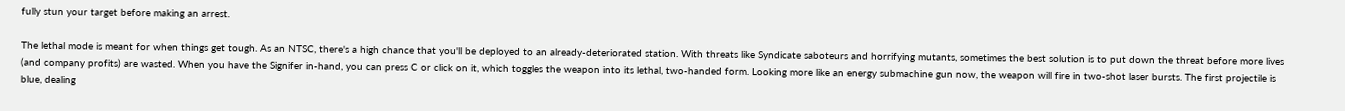fully stun your target before making an arrest.

The lethal mode is meant for when things get tough. As an NTSC, there's a high chance that you'll be deployed to an already-deteriorated station. With threats like Syndicate saboteurs and horrifying mutants, sometimes the best solution is to put down the threat before more lives (and company profits) are wasted. When you have the Signifer in-hand, you can press C or click on it, which toggles the weapon into its lethal, two-handed form. Looking more like an energy submachine gun now, the weapon will fire in two-shot laser bursts. The first projectile is blue, dealing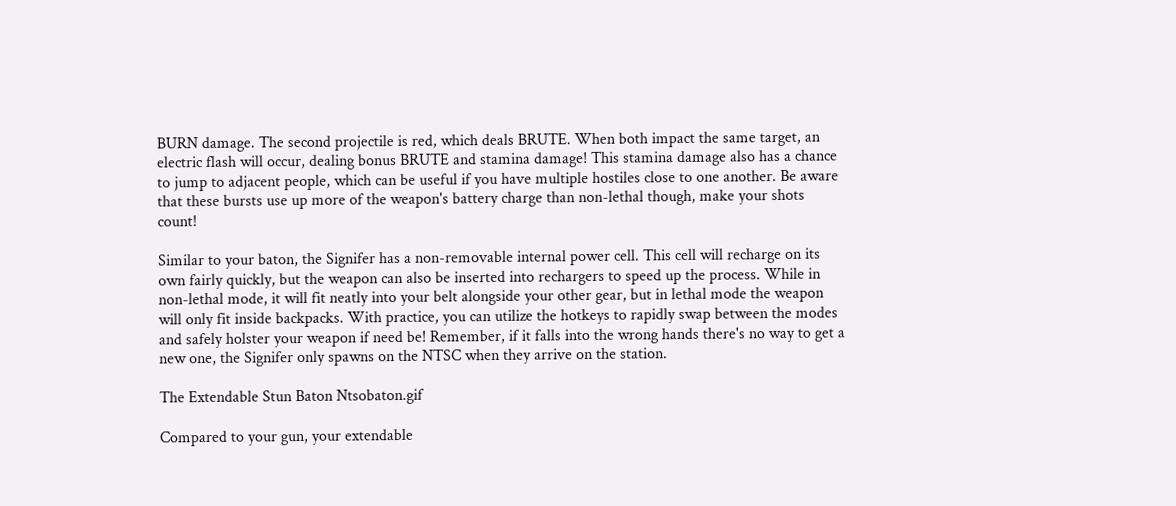BURN damage. The second projectile is red, which deals BRUTE. When both impact the same target, an electric flash will occur, dealing bonus BRUTE and stamina damage! This stamina damage also has a chance to jump to adjacent people, which can be useful if you have multiple hostiles close to one another. Be aware that these bursts use up more of the weapon's battery charge than non-lethal though, make your shots count!

Similar to your baton, the Signifer has a non-removable internal power cell. This cell will recharge on its own fairly quickly, but the weapon can also be inserted into rechargers to speed up the process. While in non-lethal mode, it will fit neatly into your belt alongside your other gear, but in lethal mode the weapon will only fit inside backpacks. With practice, you can utilize the hotkeys to rapidly swap between the modes and safely holster your weapon if need be! Remember, if it falls into the wrong hands there's no way to get a new one, the Signifer only spawns on the NTSC when they arrive on the station.

The Extendable Stun Baton Ntsobaton.gif

Compared to your gun, your extendable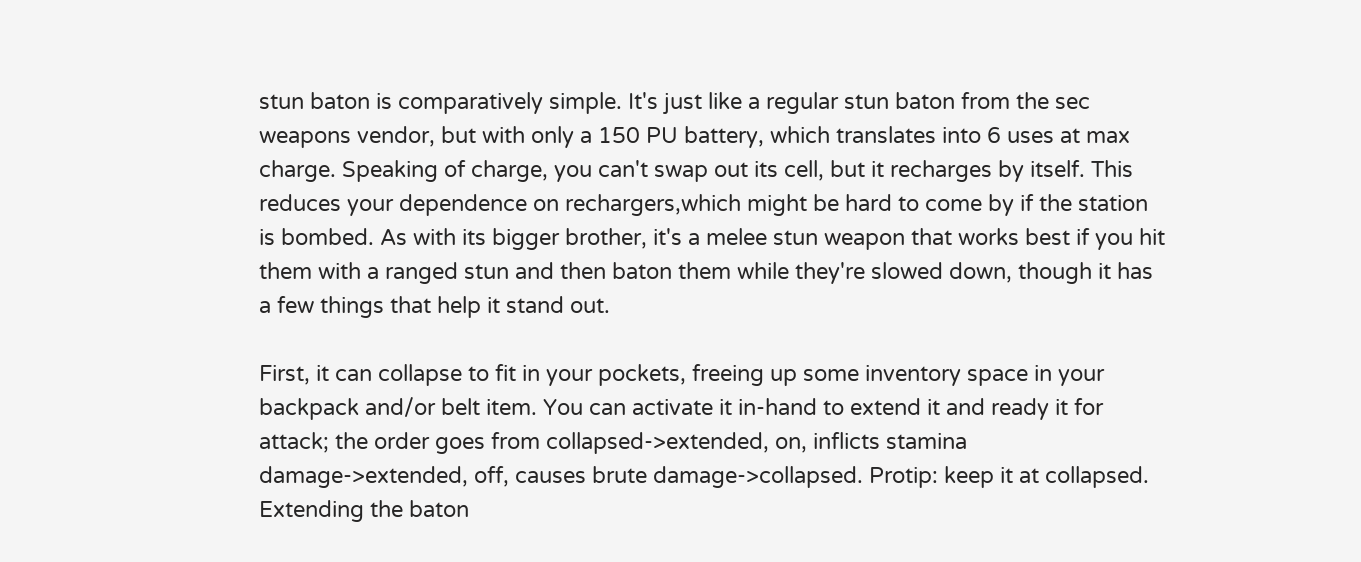stun baton is comparatively simple. It's just like a regular stun baton from the sec weapons vendor, but with only a 150 PU battery, which translates into 6 uses at max charge. Speaking of charge, you can't swap out its cell, but it recharges by itself. This reduces your dependence on rechargers,which might be hard to come by if the station is bombed. As with its bigger brother, it's a melee stun weapon that works best if you hit them with a ranged stun and then baton them while they're slowed down, though it has a few things that help it stand out.

First, it can collapse to fit in your pockets, freeing up some inventory space in your backpack and/or belt item. You can activate it in-hand to extend it and ready it for attack; the order goes from collapsed->extended, on, inflicts stamina damage->extended, off, causes brute damage->collapsed. Protip: keep it at collapsed. Extending the baton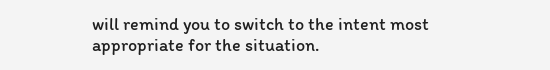will remind you to switch to the intent most appropriate for the situation.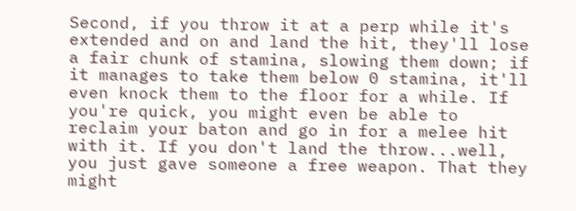Second, if you throw it at a perp while it's extended and on and land the hit, they'll lose a fair chunk of stamina, slowing them down; if it manages to take them below 0 stamina, it'll even knock them to the floor for a while. If you're quick, you might even be able to reclaim your baton and go in for a melee hit with it. If you don't land the throw...well, you just gave someone a free weapon. That they might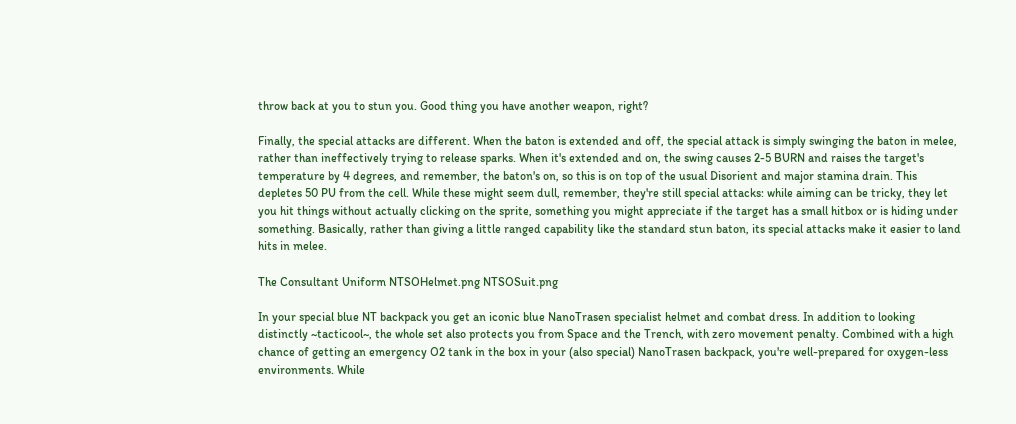throw back at you to stun you. Good thing you have another weapon, right?

Finally, the special attacks are different. When the baton is extended and off, the special attack is simply swinging the baton in melee, rather than ineffectively trying to release sparks. When it's extended and on, the swing causes 2-5 BURN and raises the target's temperature by 4 degrees, and remember, the baton's on, so this is on top of the usual Disorient and major stamina drain. This depletes 50 PU from the cell. While these might seem dull, remember, they're still special attacks: while aiming can be tricky, they let you hit things without actually clicking on the sprite, something you might appreciate if the target has a small hitbox or is hiding under something. Basically, rather than giving a little ranged capability like the standard stun baton, its special attacks make it easier to land hits in melee.

The Consultant Uniform NTSOHelmet.png NTSOSuit.png

In your special blue NT backpack you get an iconic blue NanoTrasen specialist helmet and combat dress. In addition to looking distinctly ~tacticool~, the whole set also protects you from Space and the Trench, with zero movement penalty. Combined with a high chance of getting an emergency O2 tank in the box in your (also special) NanoTrasen backpack, you're well-prepared for oxygen-less environments. While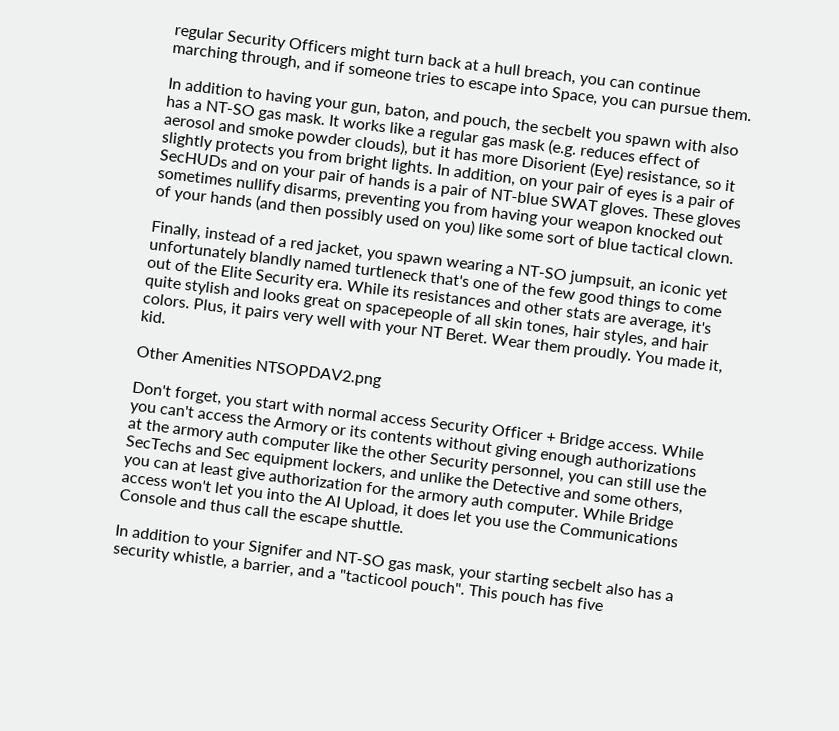regular Security Officers might turn back at a hull breach, you can continue marching through, and if someone tries to escape into Space, you can pursue them.

In addition to having your gun, baton, and pouch, the secbelt you spawn with also has a NT-SO gas mask. It works like a regular gas mask (e.g. reduces effect of aerosol and smoke powder clouds), but it has more Disorient (Eye) resistance, so it slightly protects you from bright lights. In addition, on your pair of eyes is a pair of SecHUDs and on your pair of hands is a pair of NT-blue SWAT gloves. These gloves sometimes nullify disarms, preventing you from having your weapon knocked out of your hands (and then possibly used on you) like some sort of blue tactical clown.

Finally, instead of a red jacket, you spawn wearing a NT-SO jumpsuit, an iconic yet unfortunately blandly named turtleneck that's one of the few good things to come out of the Elite Security era. While its resistances and other stats are average, it's quite stylish and looks great on spacepeople of all skin tones, hair styles, and hair colors. Plus, it pairs very well with your NT Beret. Wear them proudly. You made it, kid.

Other Amenities NTSOPDAV2.png

Don't forget, you start with normal access Security Officer + Bridge access. While you can't access the Armory or its contents without giving enough authorizations at the armory auth computer like the other Security personnel, you can still use the SecTechs and Sec equipment lockers, and unlike the Detective and some others, you can at least give authorization for the armory auth computer. While Bridge access won't let you into the AI Upload, it does let you use the Communications Console and thus call the escape shuttle.

In addition to your Signifer and NT-SO gas mask, your starting secbelt also has a security whistle, a barrier, and a "tacticool pouch". This pouch has five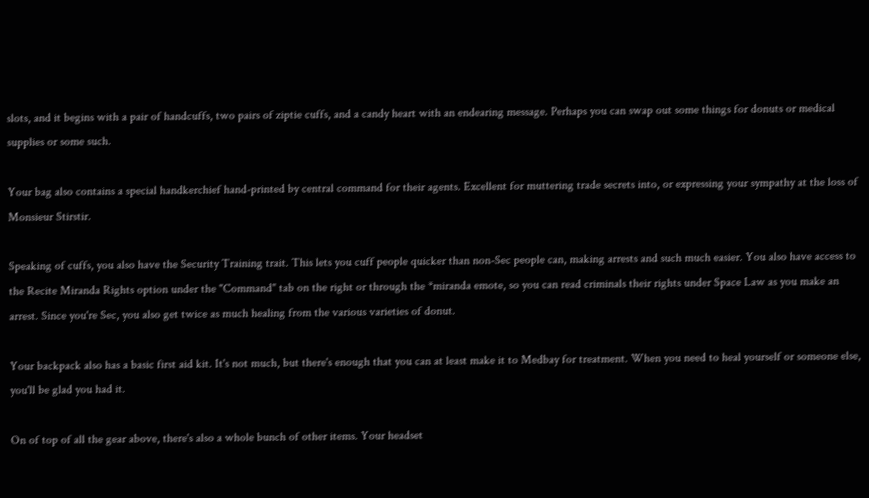slots, and it begins with a pair of handcuffs, two pairs of ziptie cuffs, and a candy heart with an endearing message. Perhaps you can swap out some things for donuts or medical supplies or some such.

Your bag also contains a special handkerchief hand-printed by central command for their agents. Excellent for muttering trade secrets into, or expressing your sympathy at the loss of Monsieur Stirstir.

Speaking of cuffs, you also have the Security Training trait. This lets you cuff people quicker than non-Sec people can, making arrests and such much easier. You also have access to the Recite Miranda Rights option under the "Command" tab on the right or through the *miranda emote, so you can read criminals their rights under Space Law as you make an arrest. Since you're Sec, you also get twice as much healing from the various varieties of donut.

Your backpack also has a basic first aid kit. It's not much, but there's enough that you can at least make it to Medbay for treatment. When you need to heal yourself or someone else, you'll be glad you had it.

On of top of all the gear above, there's also a whole bunch of other items. Your headset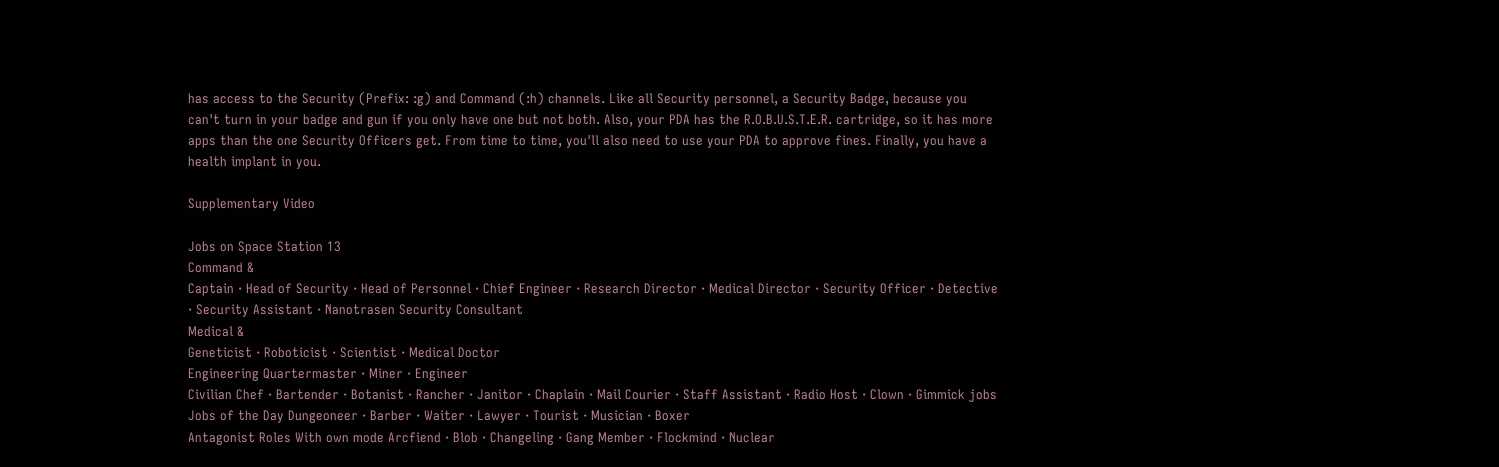has access to the Security (Prefix: :g) and Command (:h) channels. Like all Security personnel, a Security Badge, because you can't turn in your badge and gun if you only have one but not both. Also, your PDA has the R.O.B.U.S.T.E.R. cartridge, so it has more apps than the one Security Officers get. From time to time, you'll also need to use your PDA to approve fines. Finally, you have a health implant in you.

Supplementary Video

Jobs on Space Station 13
Command &
Captain · Head of Security · Head of Personnel · Chief Engineer · Research Director · Medical Director · Security Officer · Detective · Security Assistant · Nanotrasen Security Consultant
Medical &
Geneticist · Roboticist · Scientist · Medical Doctor
Engineering Quartermaster · Miner · Engineer
Civilian Chef · Bartender · Botanist · Rancher · Janitor · Chaplain · Mail Courier · Staff Assistant · Radio Host · Clown · Gimmick jobs
Jobs of the Day Dungeoneer · Barber · Waiter · Lawyer · Tourist · Musician · Boxer
Antagonist Roles With own mode Arcfiend · Blob · Changeling · Gang Member · Flockmind · Nuclear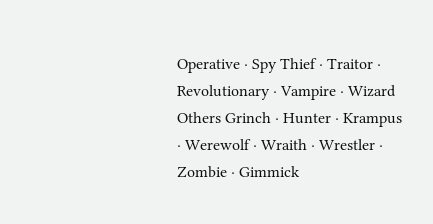Operative · Spy Thief · Traitor · Revolutionary · Vampire · Wizard
Others Grinch · Hunter · Krampus · Werewolf · Wraith · Wrestler · Zombie · Gimmick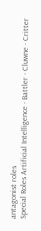antagonist roles
Special Roles Artificial Intelligence · Battler · Cluwne · Critter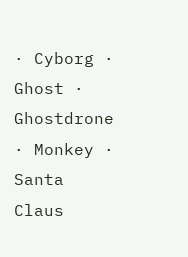· Cyborg · Ghost · Ghostdrone · Monkey · Santa Claus